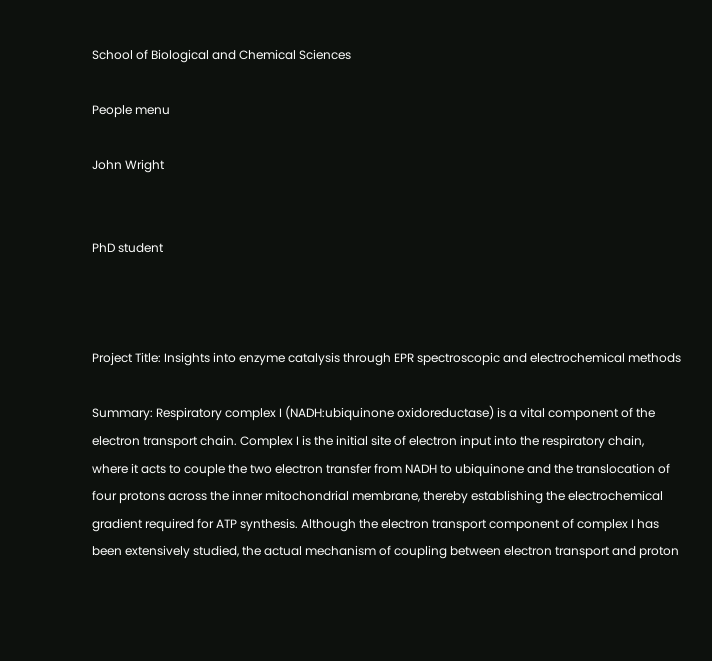School of Biological and Chemical Sciences

People menu

John Wright


PhD student



Project Title: Insights into enzyme catalysis through EPR spectroscopic and electrochemical methods

Summary: Respiratory complex I (NADH:ubiquinone oxidoreductase) is a vital component of the electron transport chain. Complex I is the initial site of electron input into the respiratory chain, where it acts to couple the two electron transfer from NADH to ubiquinone and the translocation of four protons across the inner mitochondrial membrane, thereby establishing the electrochemical gradient required for ATP synthesis. Although the electron transport component of complex I has been extensively studied, the actual mechanism of coupling between electron transport and proton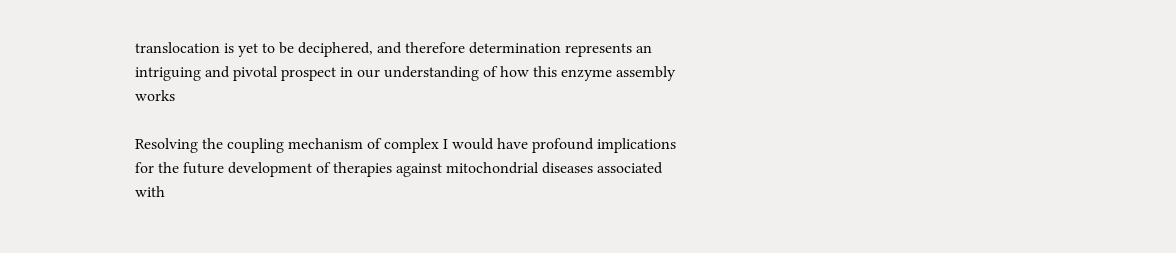translocation is yet to be deciphered, and therefore determination represents an intriguing and pivotal prospect in our understanding of how this enzyme assembly works

Resolving the coupling mechanism of complex I would have profound implications for the future development of therapies against mitochondrial diseases associated with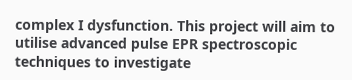complex I dysfunction. This project will aim to utilise advanced pulse EPR spectroscopic techniques to investigate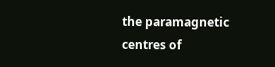the paramagnetic centres of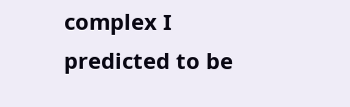complex I predicted to be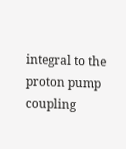integral to the proton pump coupling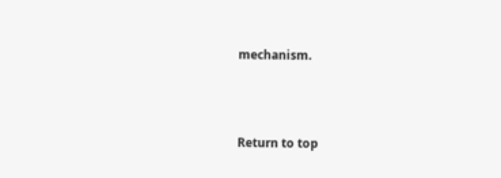mechanism.



Return to top